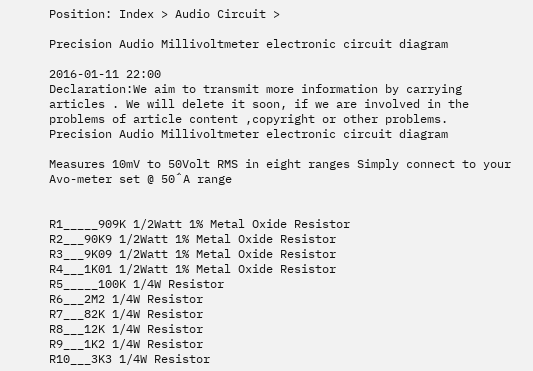Position: Index > Audio Circuit >

Precision Audio Millivoltmeter electronic circuit diagram

2016-01-11 22:00
Declaration:We aim to transmit more information by carrying articles . We will delete it soon, if we are involved in the problems of article content ,copyright or other problems.
Precision Audio Millivoltmeter electronic circuit diagram

Measures 10mV to 50Volt RMS in eight ranges Simply connect to your Avo-meter set @ 50΅A range


R1_____909K 1/2Watt 1% Metal Oxide Resistor
R2___90K9 1/2Watt 1% Metal Oxide Resistor
R3___9K09 1/2Watt 1% Metal Oxide Resistor
R4___1K01 1/2Watt 1% Metal Oxide Resistor
R5_____100K 1/4W Resistor
R6___2M2 1/4W Resistor
R7___82K 1/4W Resistor
R8___12K 1/4W Resistor
R9___1K2 1/4W Resistor
R10___3K3 1/4W Resistor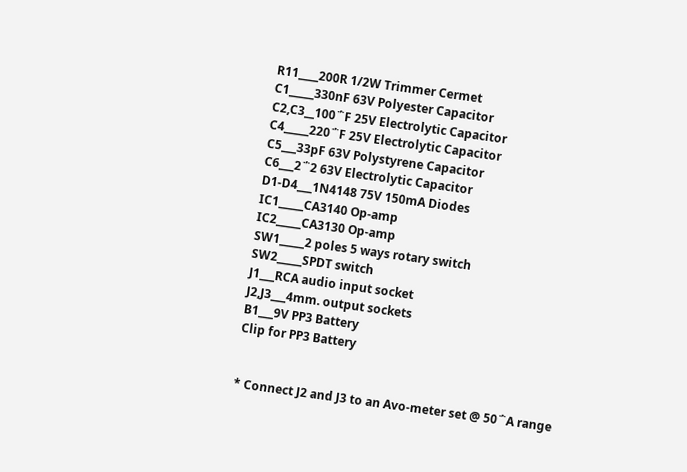R11____200R 1/2W Trimmer Cermet
C1_____330nF 63V Polyester Capacitor
C2,C3__100΅F 25V Electrolytic Capacitor
C4_____220΅F 25V Electrolytic Capacitor
C5___33pF 63V Polystyrene Capacitor
C6___2΅2 63V Electrolytic Capacitor
D1-D4___1N4148 75V 150mA Diodes
IC1_____CA3140 Op-amp
IC2_____CA3130 Op-amp
SW1_____2 poles 5 ways rotary switch
SW2_____SPDT switch
J1___RCA audio input socket
J2,J3___4mm. output sockets
B1___9V PP3 Battery
Clip for PP3 Battery


* Connect J2 and J3 to an Avo-meter set @ 50΅A range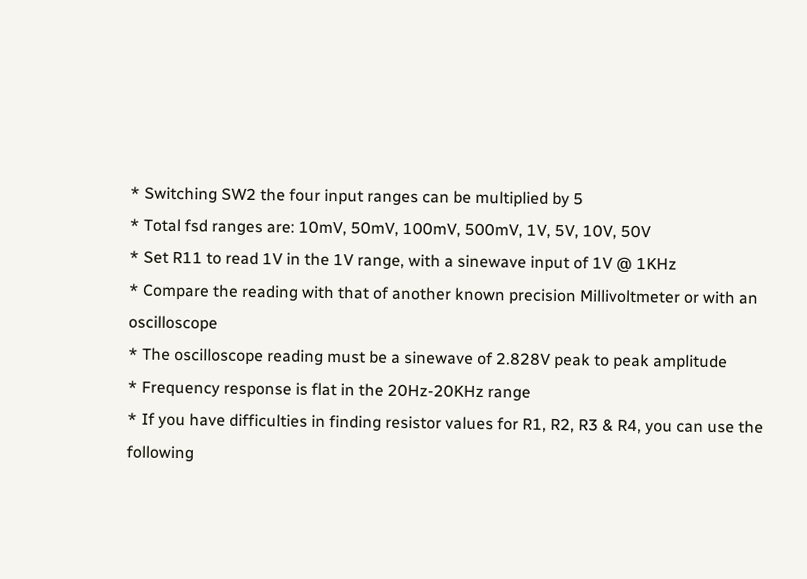* Switching SW2 the four input ranges can be multiplied by 5
* Total fsd ranges are: 10mV, 50mV, 100mV, 500mV, 1V, 5V, 10V, 50V
* Set R11 to read 1V in the 1V range, with a sinewave input of 1V @ 1KHz
* Compare the reading with that of another known precision Millivoltmeter or with an oscilloscope
* The oscilloscope reading must be a sinewave of 2.828V peak to peak amplitude
* Frequency response is flat in the 20Hz-20KHz range
* If you have difficulties in finding resistor values for R1, R2, R3 & R4, you can use the following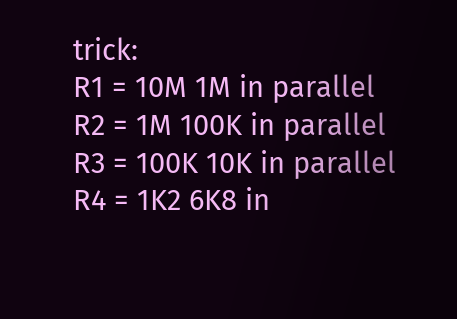trick:
R1 = 10M 1M in parallel
R2 = 1M 100K in parallel
R3 = 100K 10K in parallel
R4 = 1K2 6K8 in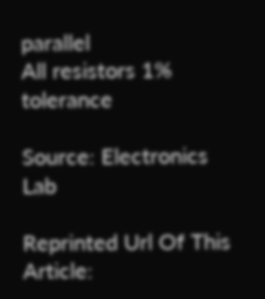parallel
All resistors 1% tolerance

Source: Electronics Lab

Reprinted Url Of This Article: